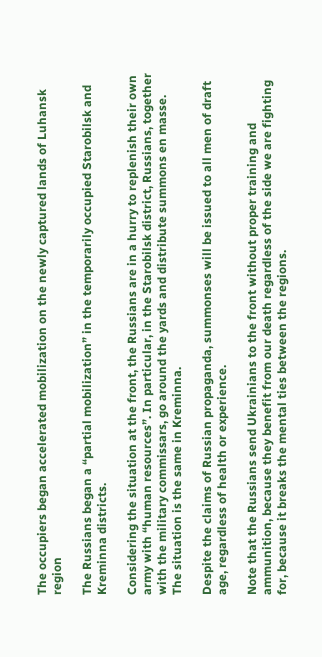The occupiers began accelerated mobilization on the newly captured lands of Luhansk region

The Russians began a “partial mobilization” in the temporarily occupied Starobilsk and Kreminna districts.

Considering the situation at the front, the Russians are in a hurry to replenish their own army with “human resources”. In particular, in the Starobilsk district, Russians, together with the military commissars, go around the yards and distribute summons en masse. The situation is the same in Kreminna.

Despite the claims of Russian propaganda, summonses will be issued to all men of draft age, regardless of health or experience.

Note that the Russians send Ukrainians to the front without proper training and ammunition, because they benefit from our death regardless of the side we are fighting for, because it breaks the mental ties between the regions.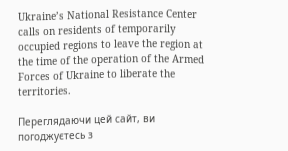Ukraine’s National Resistance Center calls on residents of temporarily occupied regions to leave the region at the time of the operation of the Armed Forces of Ukraine to liberate the territories.

Переглядаючи цей сайт, ви погоджуєтесь з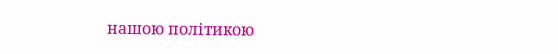нашою політикою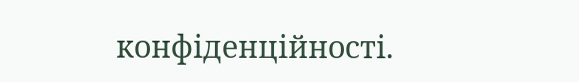конфіденційності.